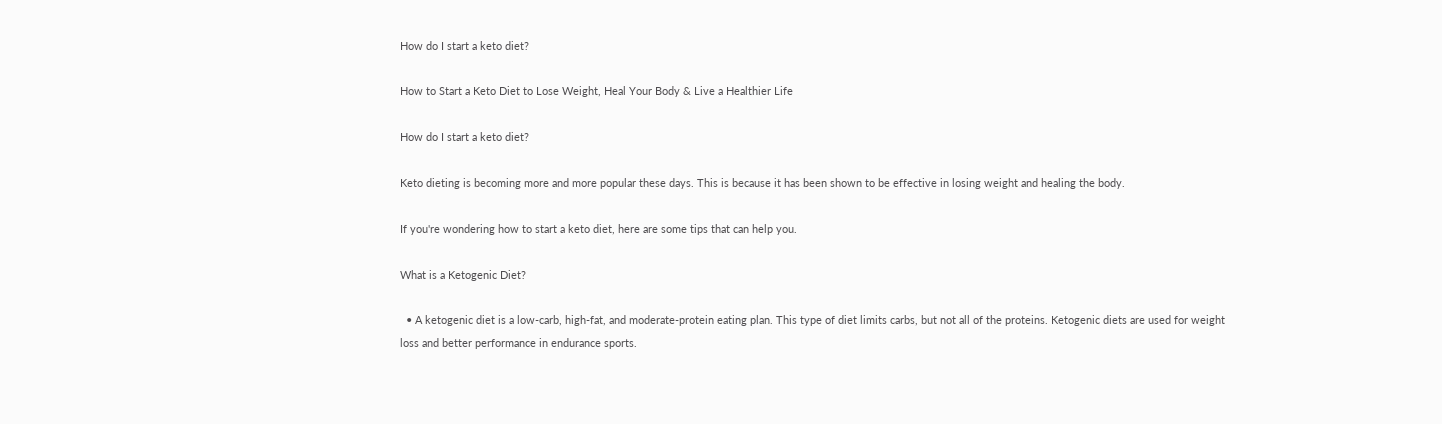How do I start a keto diet?

How to Start a Keto Diet to Lose Weight, Heal Your Body & Live a Healthier Life

How do I start a keto diet?

Keto dieting is becoming more and more popular these days. This is because it has been shown to be effective in losing weight and healing the body.

If you're wondering how to start a keto diet, here are some tips that can help you.

What is a Ketogenic Diet?

  • A ketogenic diet is a low-carb, high-fat, and moderate-protein eating plan. This type of diet limits carbs, but not all of the proteins. Ketogenic diets are used for weight loss and better performance in endurance sports.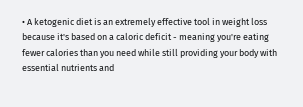• A ketogenic diet is an extremely effective tool in weight loss because it's based on a caloric deficit - meaning you're eating fewer calories than you need while still providing your body with essential nutrients and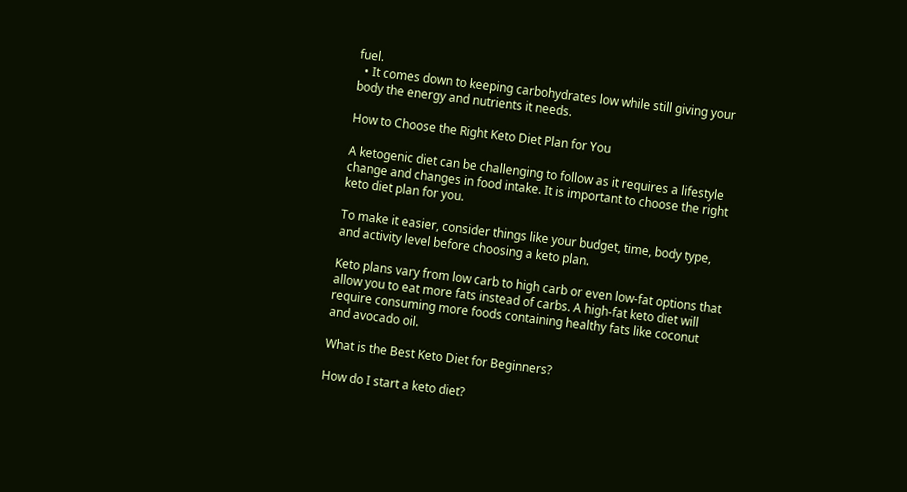fuel.
  • It comes down to keeping carbohydrates low while still giving your body the energy and nutrients it needs.

How to Choose the Right Keto Diet Plan for You

A ketogenic diet can be challenging to follow as it requires a lifestyle change and changes in food intake. It is important to choose the right keto diet plan for you.

To make it easier, consider things like your budget, time, body type, and activity level before choosing a keto plan.

Keto plans vary from low carb to high carb or even low-fat options that allow you to eat more fats instead of carbs. A high-fat keto diet will require consuming more foods containing healthy fats like coconut and avocado oil.

What is the Best Keto Diet for Beginners?

How do I start a keto diet?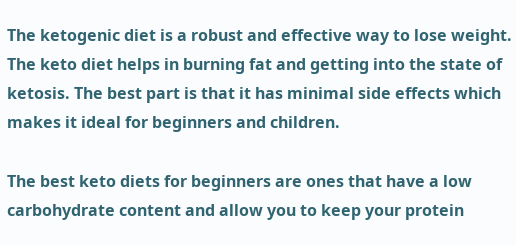The ketogenic diet is a robust and effective way to lose weight. The keto diet helps in burning fat and getting into the state of ketosis. The best part is that it has minimal side effects which makes it ideal for beginners and children.

The best keto diets for beginners are ones that have a low carbohydrate content and allow you to keep your protein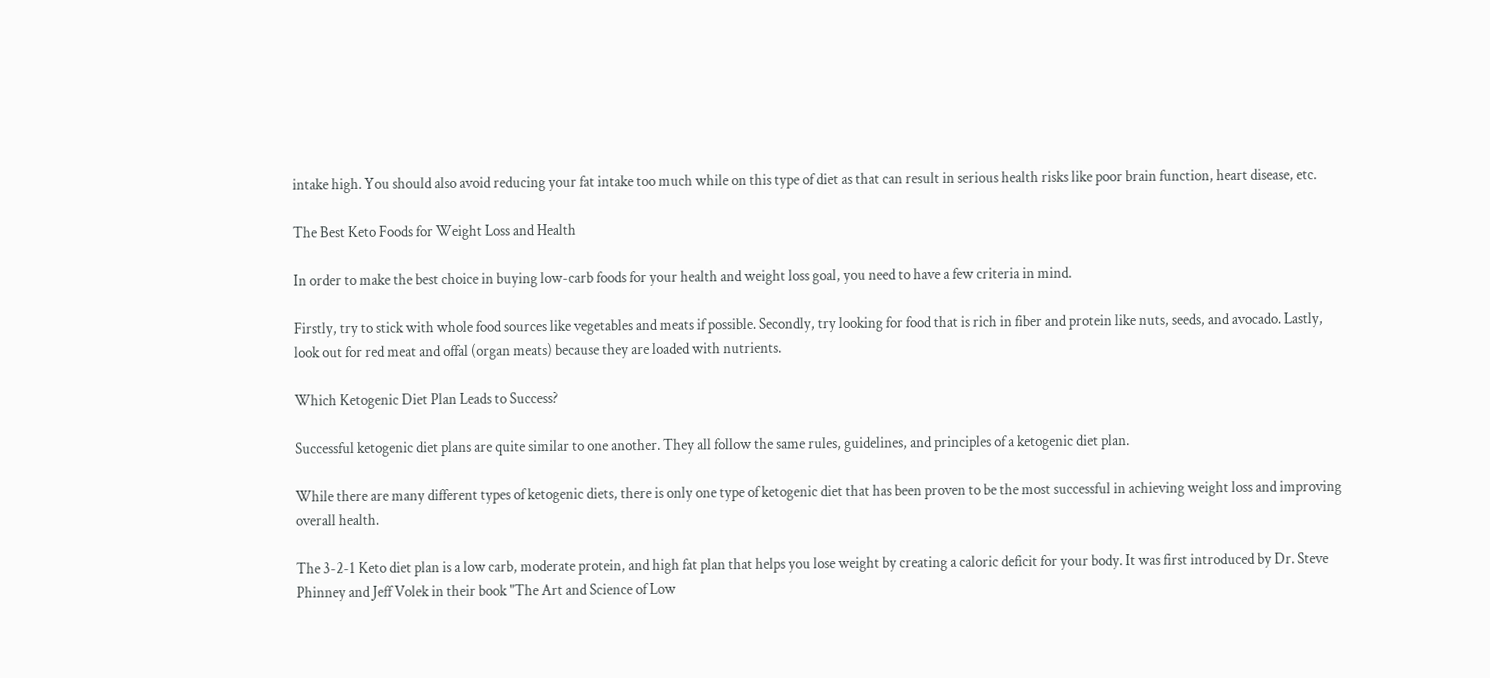intake high. You should also avoid reducing your fat intake too much while on this type of diet as that can result in serious health risks like poor brain function, heart disease, etc.

The Best Keto Foods for Weight Loss and Health

In order to make the best choice in buying low-carb foods for your health and weight loss goal, you need to have a few criteria in mind.

Firstly, try to stick with whole food sources like vegetables and meats if possible. Secondly, try looking for food that is rich in fiber and protein like nuts, seeds, and avocado. Lastly, look out for red meat and offal (organ meats) because they are loaded with nutrients.

Which Ketogenic Diet Plan Leads to Success?

Successful ketogenic diet plans are quite similar to one another. They all follow the same rules, guidelines, and principles of a ketogenic diet plan.

While there are many different types of ketogenic diets, there is only one type of ketogenic diet that has been proven to be the most successful in achieving weight loss and improving overall health.

The 3-2-1 Keto diet plan is a low carb, moderate protein, and high fat plan that helps you lose weight by creating a caloric deficit for your body. It was first introduced by Dr. Steve Phinney and Jeff Volek in their book "The Art and Science of Low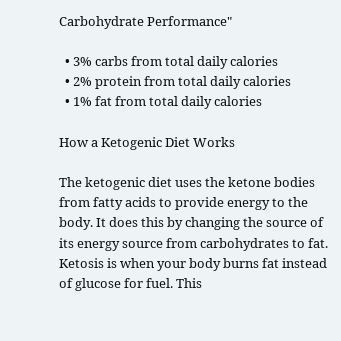Carbohydrate Performance"

  • 3% carbs from total daily calories
  • 2% protein from total daily calories
  • 1% fat from total daily calories

How a Ketogenic Diet Works

The ketogenic diet uses the ketone bodies from fatty acids to provide energy to the body. It does this by changing the source of its energy source from carbohydrates to fat. Ketosis is when your body burns fat instead of glucose for fuel. This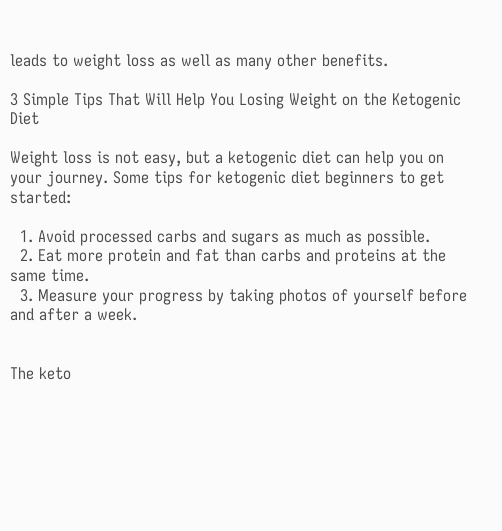leads to weight loss as well as many other benefits.

3 Simple Tips That Will Help You Losing Weight on the Ketogenic Diet

Weight loss is not easy, but a ketogenic diet can help you on your journey. Some tips for ketogenic diet beginners to get started:

  1. Avoid processed carbs and sugars as much as possible.
  2. Eat more protein and fat than carbs and proteins at the same time.
  3. Measure your progress by taking photos of yourself before and after a week.


The keto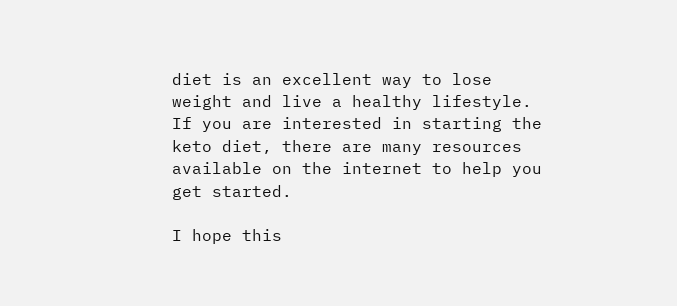diet is an excellent way to lose weight and live a healthy lifestyle. If you are interested in starting the keto diet, there are many resources available on the internet to help you get started.

I hope this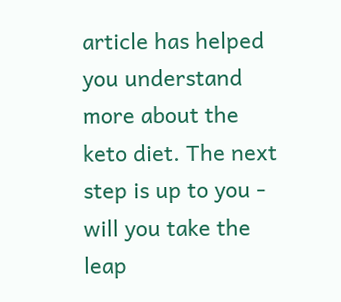article has helped you understand more about the keto diet. The next step is up to you - will you take the leap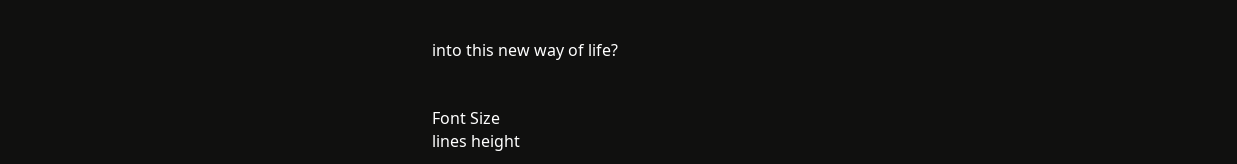into this new way of life?


Font Size
lines height